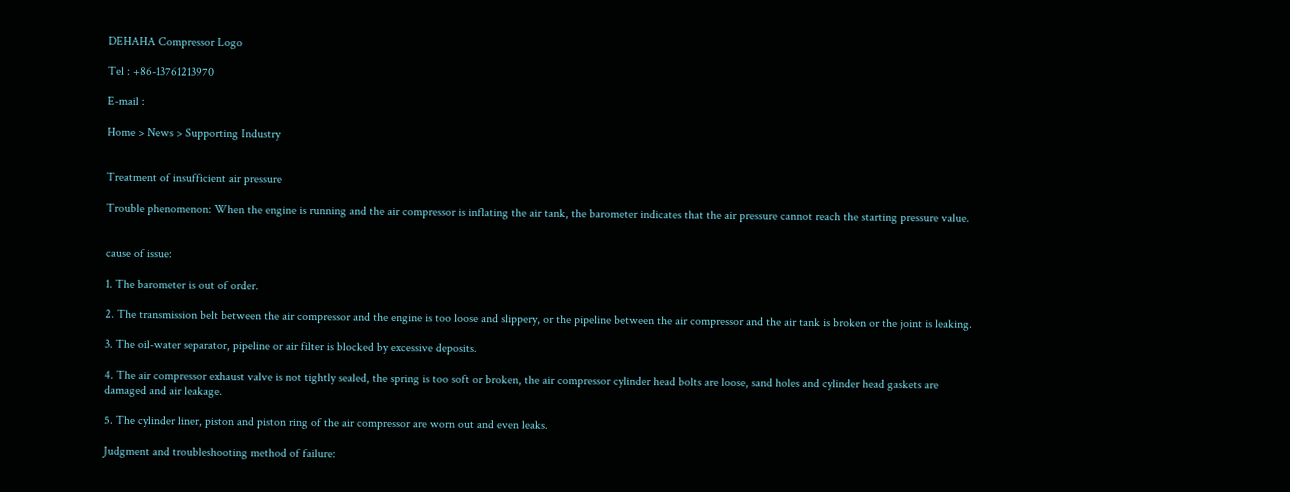DEHAHA Compressor Logo

Tel : +86-13761213970

E-mail :

Home > News > Supporting Industry


Treatment of insufficient air pressure

Trouble phenomenon: When the engine is running and the air compressor is inflating the air tank, the barometer indicates that the air pressure cannot reach the starting pressure value.


cause of issue:

1. The barometer is out of order.

2. The transmission belt between the air compressor and the engine is too loose and slippery, or the pipeline between the air compressor and the air tank is broken or the joint is leaking.

3. The oil-water separator, pipeline or air filter is blocked by excessive deposits.

4. The air compressor exhaust valve is not tightly sealed, the spring is too soft or broken, the air compressor cylinder head bolts are loose, sand holes and cylinder head gaskets are damaged and air leakage.

5. The cylinder liner, piston and piston ring of the air compressor are worn out and even leaks.

Judgment and troubleshooting method of failure: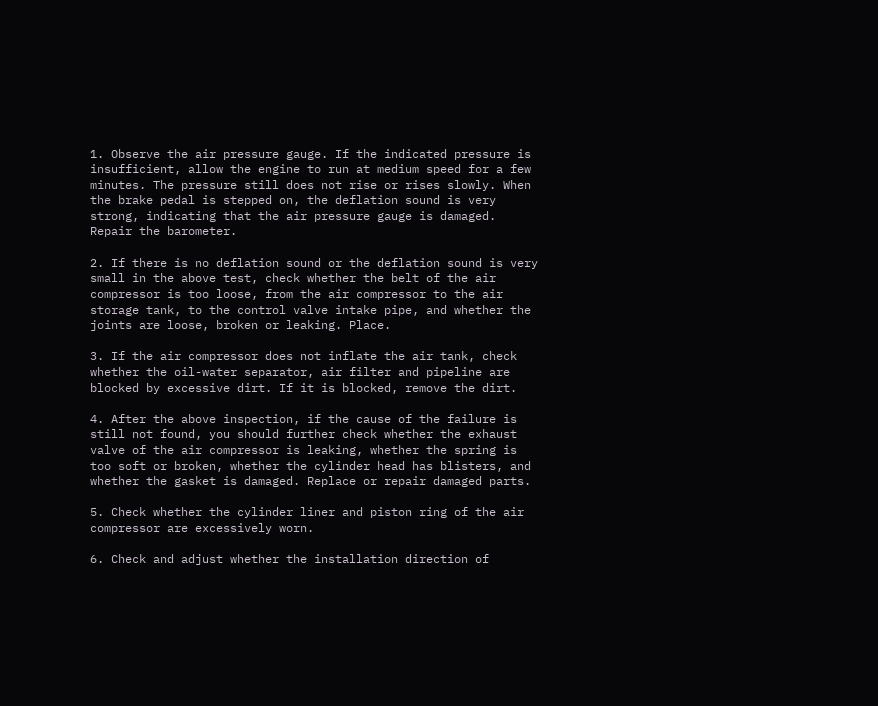1. Observe the air pressure gauge. If the indicated pressure is insufficient, allow the engine to run at medium speed for a few minutes. The pressure still does not rise or rises slowly. When the brake pedal is stepped on, the deflation sound is very strong, indicating that the air pressure gauge is damaged. Repair the barometer.

2. If there is no deflation sound or the deflation sound is very small in the above test, check whether the belt of the air compressor is too loose, from the air compressor to the air storage tank, to the control valve intake pipe, and whether the joints are loose, broken or leaking. Place.

3. If the air compressor does not inflate the air tank, check whether the oil-water separator, air filter and pipeline are blocked by excessive dirt. If it is blocked, remove the dirt.

4. After the above inspection, if the cause of the failure is still not found, you should further check whether the exhaust valve of the air compressor is leaking, whether the spring is too soft or broken, whether the cylinder head has blisters, and whether the gasket is damaged. Replace or repair damaged parts.

5. Check whether the cylinder liner and piston ring of the air compressor are excessively worn.

6. Check and adjust whether the installation direction of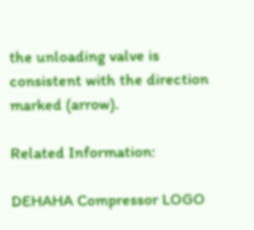the unloading valve is consistent with the direction marked (arrow).

Related Information:

DEHAHA Compressor LOGO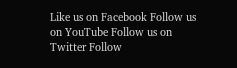Like us on Facebook Follow us on YouTube Follow us on Twitter Follow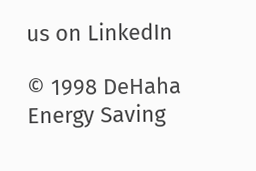us on LinkedIn

© 1998 DeHaha Energy Saving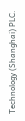Technology (Shanghai) PLC.